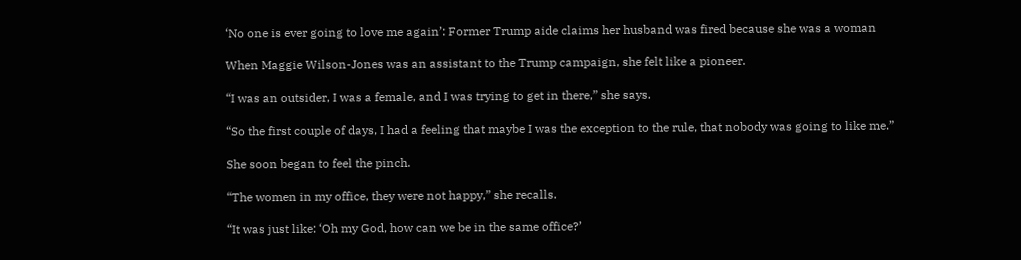‘No one is ever going to love me again’: Former Trump aide claims her husband was fired because she was a woman

When Maggie Wilson-Jones was an assistant to the Trump campaign, she felt like a pioneer.

“I was an outsider, I was a female, and I was trying to get in there,” she says.

“So the first couple of days, I had a feeling that maybe I was the exception to the rule, that nobody was going to like me.”

She soon began to feel the pinch.

“The women in my office, they were not happy,” she recalls.

“It was just like: ‘Oh my God, how can we be in the same office?’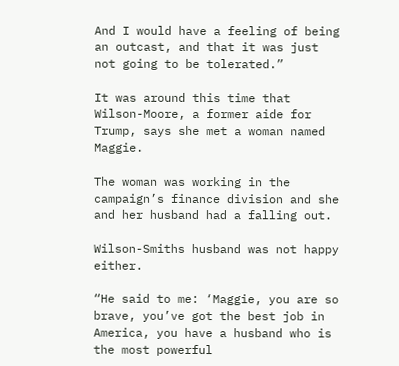And I would have a feeling of being an outcast, and that it was just not going to be tolerated.”

It was around this time that Wilson-Moore, a former aide for Trump, says she met a woman named Maggie.

The woman was working in the campaign’s finance division and she and her husband had a falling out.

Wilson-Smiths husband was not happy either.

“He said to me: ‘Maggie, you are so brave, you’ve got the best job in America, you have a husband who is the most powerful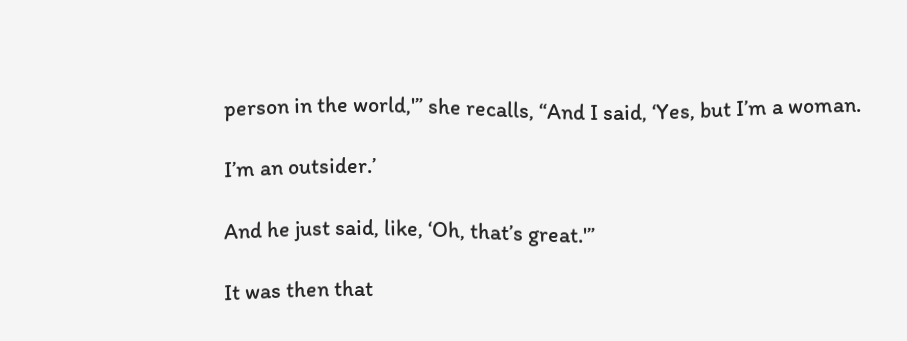person in the world,'” she recalls, “And I said, ‘Yes, but I’m a woman.

I’m an outsider.’

And he just said, like, ‘Oh, that’s great.'”

It was then that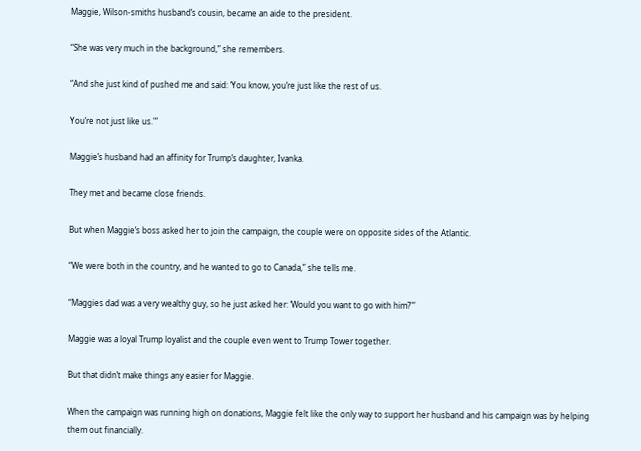Maggie, Wilson-smiths husband’s cousin, became an aide to the president.

“She was very much in the background,” she remembers.

“And she just kind of pushed me and said: ‘You know, you’re just like the rest of us.

You’re not just like us.'”

Maggie’s husband had an affinity for Trump’s daughter, Ivanka.

They met and became close friends.

But when Maggie’s boss asked her to join the campaign, the couple were on opposite sides of the Atlantic.

“We were both in the country, and he wanted to go to Canada,” she tells me.

“Maggies dad was a very wealthy guy, so he just asked her: ‘Would you want to go with him?'”

Maggie was a loyal Trump loyalist and the couple even went to Trump Tower together.

But that didn’t make things any easier for Maggie.

When the campaign was running high on donations, Maggie felt like the only way to support her husband and his campaign was by helping them out financially.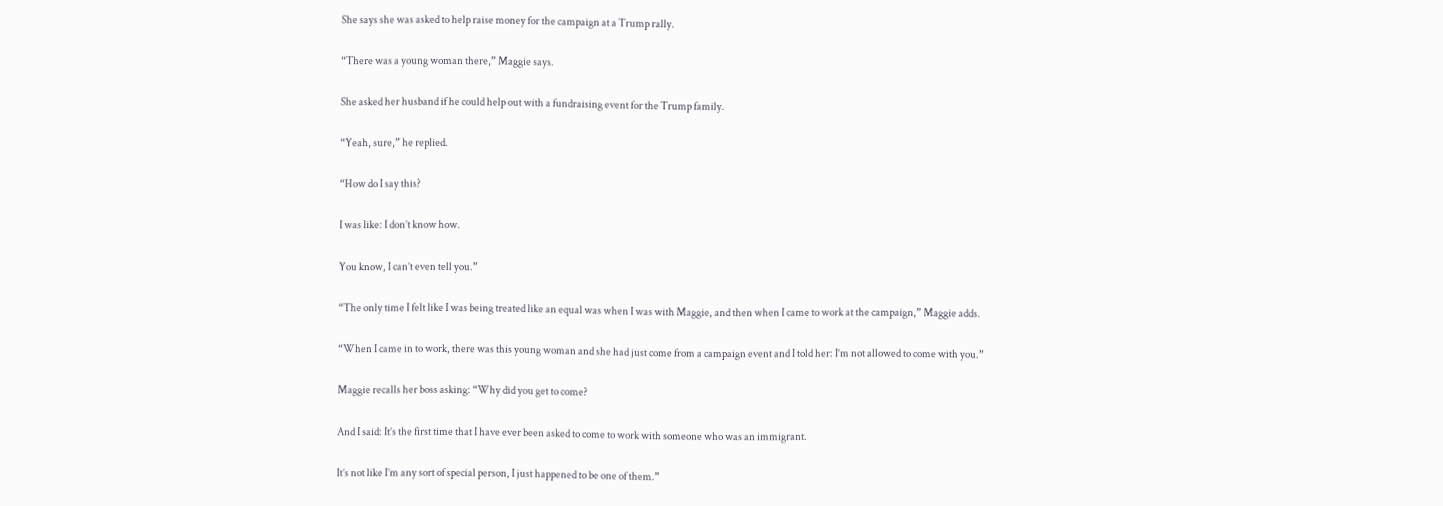She says she was asked to help raise money for the campaign at a Trump rally.

“There was a young woman there,” Maggie says.

She asked her husband if he could help out with a fundraising event for the Trump family.

“Yeah, sure,” he replied.

“How do I say this?

I was like: I don’t know how.

You know, I can’t even tell you.”

“The only time I felt like I was being treated like an equal was when I was with Maggie, and then when I came to work at the campaign,” Maggie adds.

“When I came in to work, there was this young woman and she had just come from a campaign event and I told her: I’m not allowed to come with you.”

Maggie recalls her boss asking: “Why did you get to come?

And I said: It’s the first time that I have ever been asked to come to work with someone who was an immigrant.

It’s not like I’m any sort of special person, I just happened to be one of them.”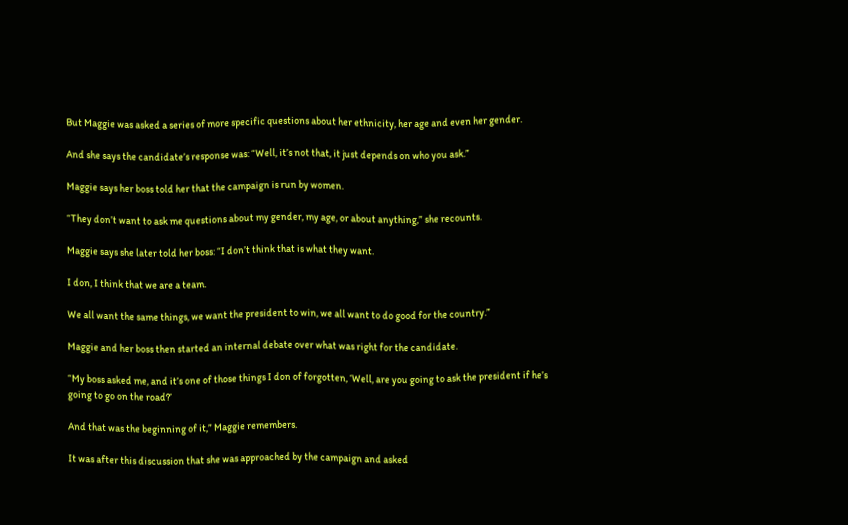But Maggie was asked a series of more specific questions about her ethnicity, her age and even her gender.

And she says the candidate’s response was: “Well, it’s not that, it just depends on who you ask.”

Maggie says her boss told her that the campaign is run by women.

“They don’t want to ask me questions about my gender, my age, or about anything,” she recounts.

Maggie says she later told her boss: “I don’t think that is what they want.

I don, I think that we are a team.

We all want the same things, we want the president to win, we all want to do good for the country.”

Maggie and her boss then started an internal debate over what was right for the candidate.

“My boss asked me, and it’s one of those things I don of forgotten, ‘Well, are you going to ask the president if he’s going to go on the road?’

And that was the beginning of it,” Maggie remembers.

It was after this discussion that she was approached by the campaign and asked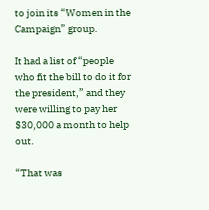to join its “Women in the Campaign” group.

It had a list of “people who fit the bill to do it for the president,” and they were willing to pay her $30,000 a month to help out.

“That was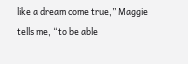like a dream come true,” Maggie tells me, “to be able